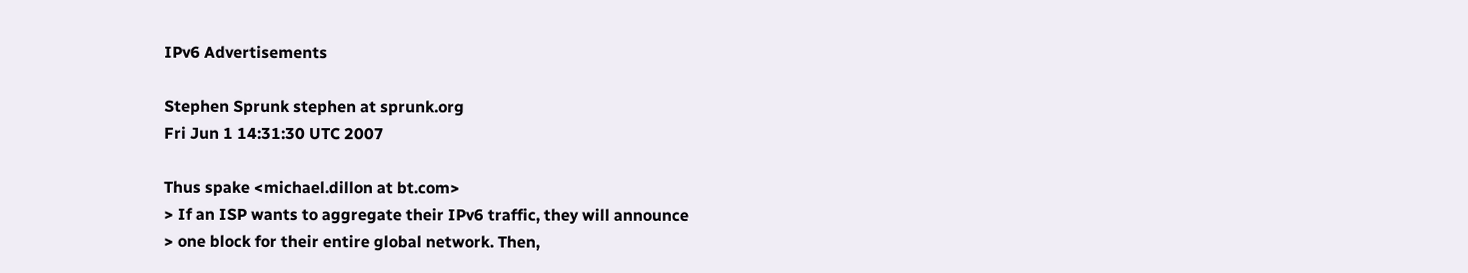IPv6 Advertisements

Stephen Sprunk stephen at sprunk.org
Fri Jun 1 14:31:30 UTC 2007

Thus spake <michael.dillon at bt.com>
> If an ISP wants to aggregate their IPv6 traffic, they will announce
> one block for their entire global network. Then,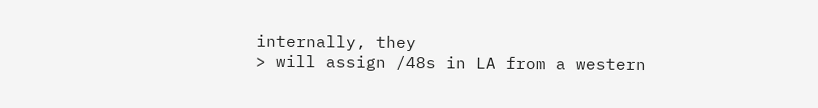internally, they
> will assign /48s in LA from a western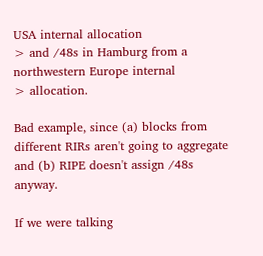USA internal allocation
> and /48s in Hamburg from a northwestern Europe internal
> allocation.

Bad example, since (a) blocks from different RIRs aren't going to aggregate
and (b) RIPE doesn't assign /48s anyway.

If we were talking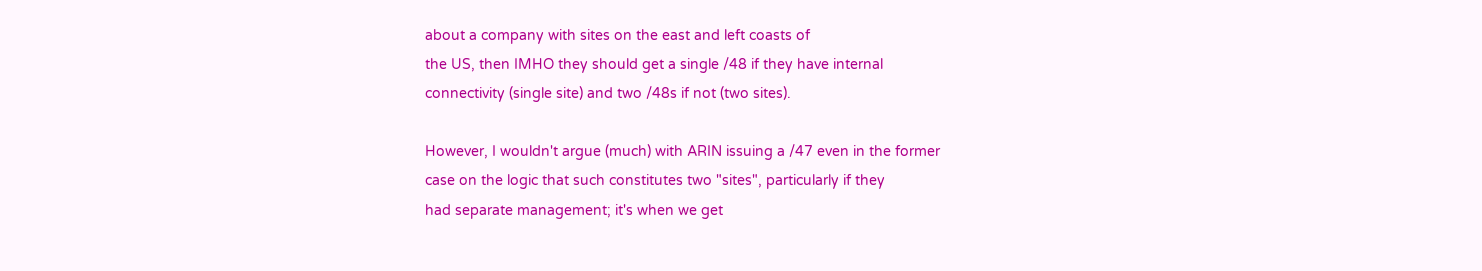about a company with sites on the east and left coasts of
the US, then IMHO they should get a single /48 if they have internal
connectivity (single site) and two /48s if not (two sites).

However, I wouldn't argue (much) with ARIN issuing a /47 even in the former
case on the logic that such constitutes two "sites", particularly if they
had separate management; it's when we get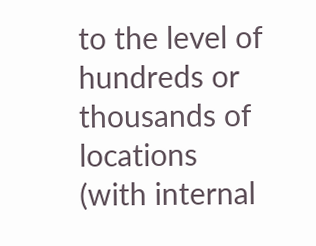to the level of hundreds or
thousands of locations (with internal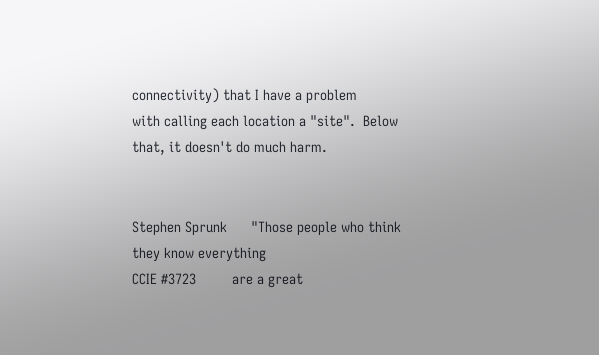connectivity) that I have a problem
with calling each location a "site".  Below that, it doesn't do much harm.


Stephen Sprunk      "Those people who think they know everything
CCIE #3723         are a great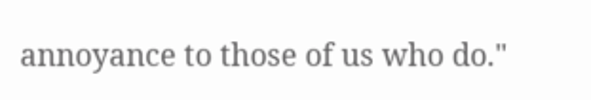annoyance to those of us who do."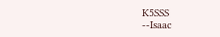K5SSS                                             --Isaac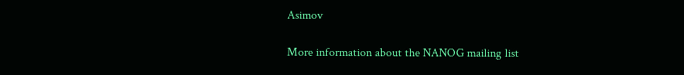Asimov

More information about the NANOG mailing list